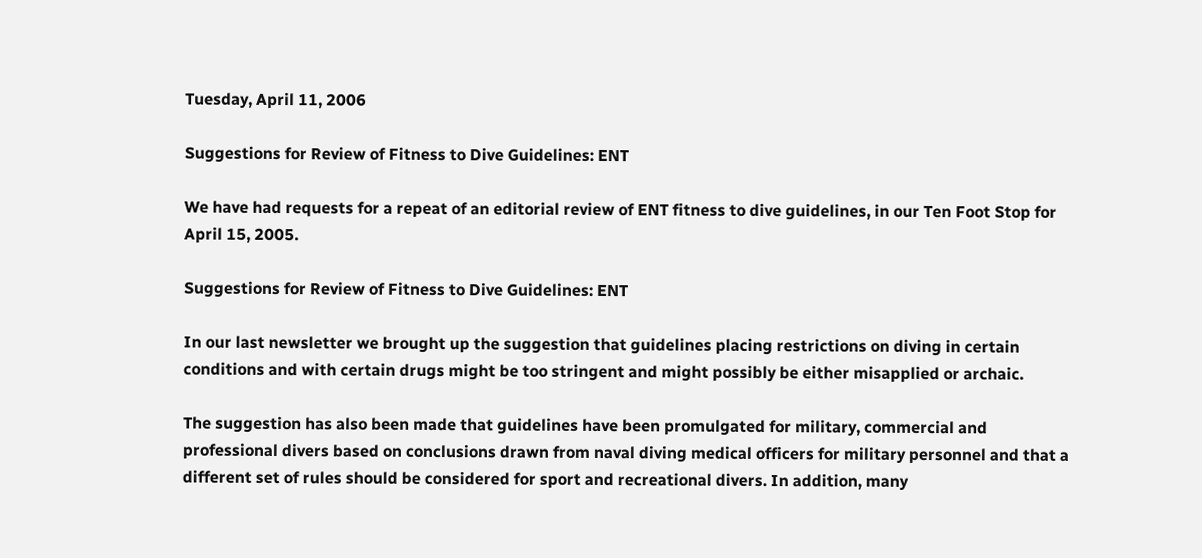Tuesday, April 11, 2006

Suggestions for Review of Fitness to Dive Guidelines: ENT

We have had requests for a repeat of an editorial review of ENT fitness to dive guidelines, in our Ten Foot Stop for April 15, 2005.

Suggestions for Review of Fitness to Dive Guidelines: ENT

In our last newsletter we brought up the suggestion that guidelines placing restrictions on diving in certain conditions and with certain drugs might be too stringent and might possibly be either misapplied or archaic.

The suggestion has also been made that guidelines have been promulgated for military, commercial and professional divers based on conclusions drawn from naval diving medical officers for military personnel and that a different set of rules should be considered for sport and recreational divers. In addition, many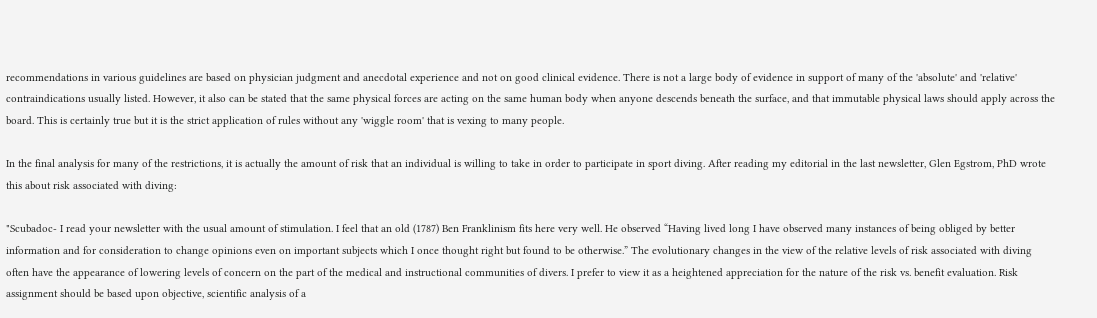recommendations in various guidelines are based on physician judgment and anecdotal experience and not on good clinical evidence. There is not a large body of evidence in support of many of the 'absolute' and 'relative' contraindications usually listed. However, it also can be stated that the same physical forces are acting on the same human body when anyone descends beneath the surface, and that immutable physical laws should apply across the board. This is certainly true but it is the strict application of rules without any 'wiggle room' that is vexing to many people.

In the final analysis for many of the restrictions, it is actually the amount of risk that an individual is willing to take in order to participate in sport diving. After reading my editorial in the last newsletter, Glen Egstrom, PhD wrote this about risk associated with diving:

"Scubadoc- I read your newsletter with the usual amount of stimulation. I feel that an old (1787) Ben Franklinism fits here very well. He observed “Having lived long I have observed many instances of being obliged by better information and for consideration to change opinions even on important subjects which I once thought right but found to be otherwise.” The evolutionary changes in the view of the relative levels of risk associated with diving often have the appearance of lowering levels of concern on the part of the medical and instructional communities of divers. I prefer to view it as a heightened appreciation for the nature of the risk vs. benefit evaluation. Risk assignment should be based upon objective, scientific analysis of a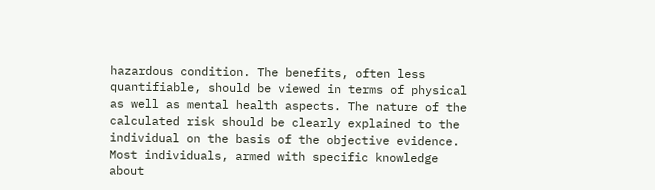hazardous condition. The benefits, often less quantifiable, should be viewed in terms of physical as well as mental health aspects. The nature of the calculated risk should be clearly explained to the individual on the basis of the objective evidence. Most individuals, armed with specific knowledge about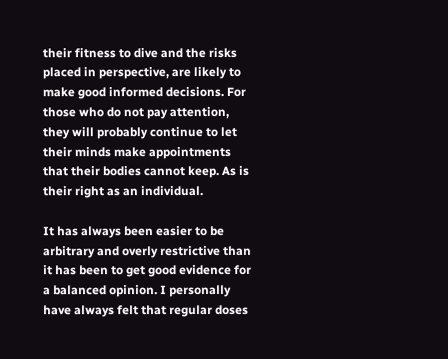their fitness to dive and the risks placed in perspective, are likely to make good informed decisions. For those who do not pay attention, they will probably continue to let their minds make appointments that their bodies cannot keep. As is their right as an individual.

It has always been easier to be arbitrary and overly restrictive than it has been to get good evidence for a balanced opinion. I personally have always felt that regular doses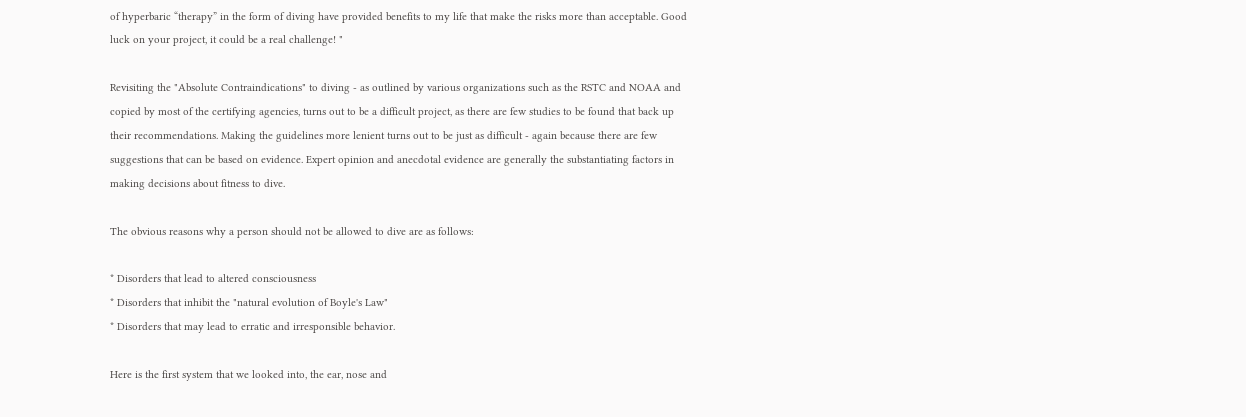of hyperbaric “therapy” in the form of diving have provided benefits to my life that make the risks more than acceptable. Good luck on your project, it could be a real challenge! "

Revisiting the "Absolute Contraindications" to diving - as outlined by various organizations such as the RSTC and NOAA and copied by most of the certifying agencies, turns out to be a difficult project, as there are few studies to be found that back up their recommendations. Making the guidelines more lenient turns out to be just as difficult - again because there are few suggestions that can be based on evidence. Expert opinion and anecdotal evidence are generally the substantiating factors in making decisions about fitness to dive.

The obvious reasons why a person should not be allowed to dive are as follows:

* Disorders that lead to altered consciousness
* Disorders that inhibit the "natural evolution of Boyle's Law"
* Disorders that may lead to erratic and irresponsible behavior.

Here is the first system that we looked into, the ear, nose and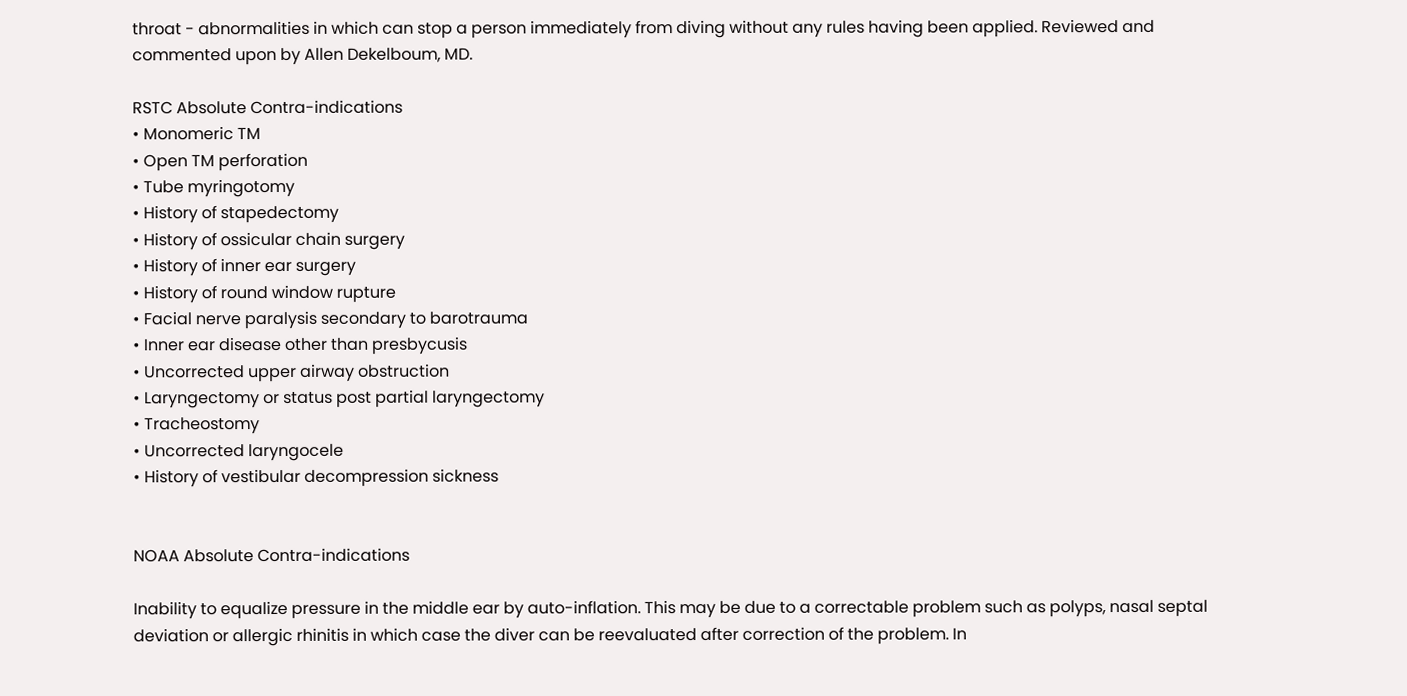throat - abnormalities in which can stop a person immediately from diving without any rules having been applied. Reviewed and commented upon by Allen Dekelboum, MD.

RSTC Absolute Contra-indications
• Monomeric TM
• Open TM perforation
• Tube myringotomy
• History of stapedectomy
• History of ossicular chain surgery
• History of inner ear surgery
• History of round window rupture
• Facial nerve paralysis secondary to barotrauma
• Inner ear disease other than presbycusis
• Uncorrected upper airway obstruction
• Laryngectomy or status post partial laryngectomy
• Tracheostomy
• Uncorrected laryngocele
• History of vestibular decompression sickness


NOAA Absolute Contra-indications

Inability to equalize pressure in the middle ear by auto-inflation. This may be due to a correctable problem such as polyps, nasal septal deviation or allergic rhinitis in which case the diver can be reevaluated after correction of the problem. In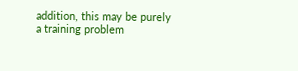addition, this may be purely a training problem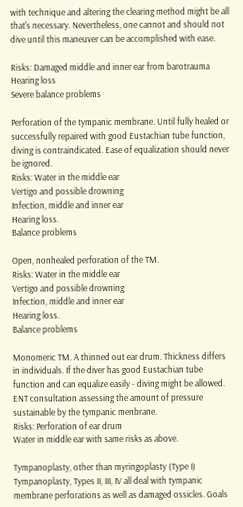with technique and altering the clearing method might be all that's necessary. Nevertheless, one cannot and should not dive until this maneuver can be accomplished with ease.

Risks: Damaged middle and inner ear from barotrauma
Hearing loss
Severe balance problems

Perforation of the tympanic membrane. Until fully healed or successfully repaired with good Eustachian tube function, diving is contraindicated. Ease of equalization should never be ignored.
Risks: Water in the middle ear
Vertigo and possible drowning
Infection, middle and inner ear
Hearing loss.
Balance problems

Open, nonhealed perforation of the TM.
Risks: Water in the middle ear
Vertigo and possible drowning
Infection, middle and inner ear
Hearing loss.
Balance problems

Monomeric TM. A thinned out ear drum. Thickness differs in individuals. If the diver has good Eustachian tube function and can equalize easily - diving might be allowed. ENT consultation assessing the amount of pressure sustainable by the tympanic menbrane.
Risks: Perforation of ear drum
Water in middle ear with same risks as above.

Tympanoplasty, other than myringoplasty (Type I)
Tympanoplasty, Types II, III, IV all deal with tympanic membrane perforations as well as damaged ossicles. Goals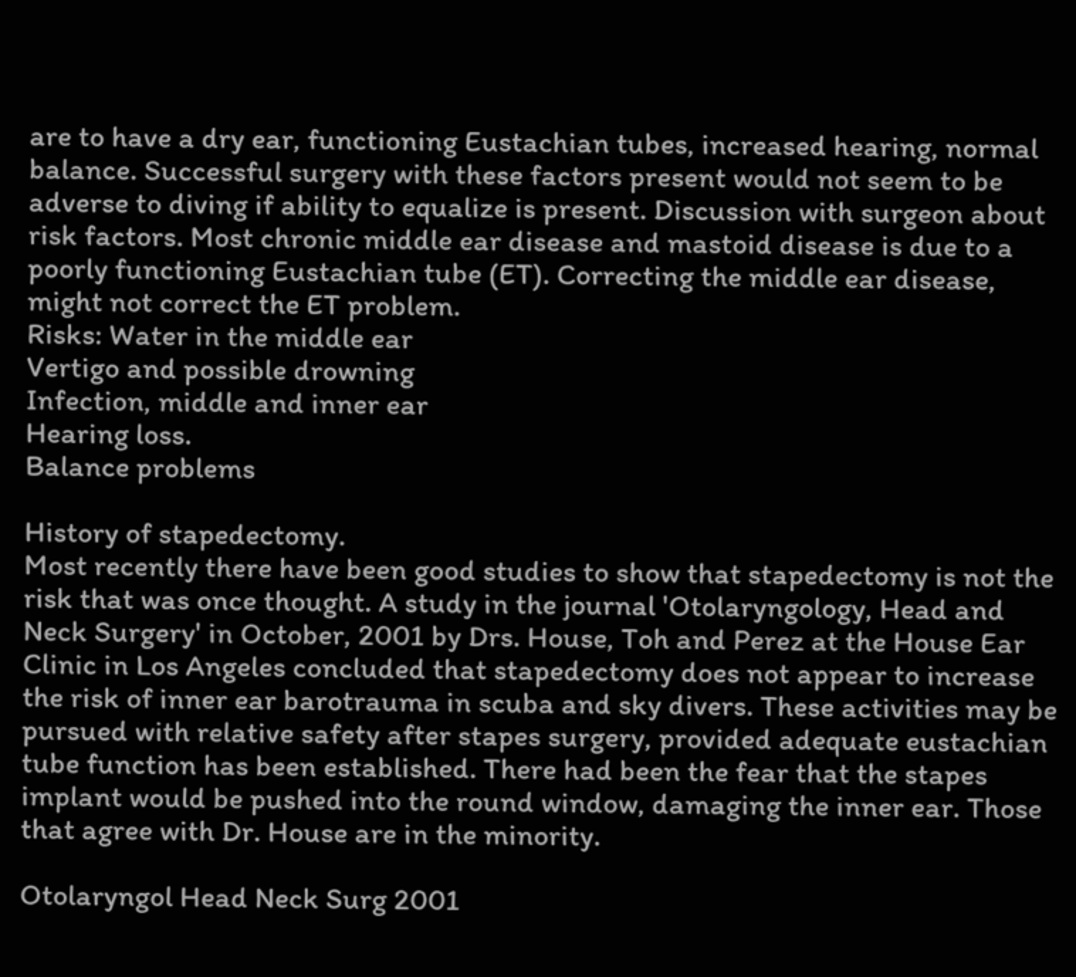are to have a dry ear, functioning Eustachian tubes, increased hearing, normal balance. Successful surgery with these factors present would not seem to be adverse to diving if ability to equalize is present. Discussion with surgeon about risk factors. Most chronic middle ear disease and mastoid disease is due to a poorly functioning Eustachian tube (ET). Correcting the middle ear disease, might not correct the ET problem.
Risks: Water in the middle ear
Vertigo and possible drowning
Infection, middle and inner ear
Hearing loss.
Balance problems

History of stapedectomy.
Most recently there have been good studies to show that stapedectomy is not the risk that was once thought. A study in the journal 'Otolaryngology, Head and Neck Surgery' in October, 2001 by Drs. House, Toh and Perez at the House Ear Clinic in Los Angeles concluded that stapedectomy does not appear to increase the risk of inner ear barotrauma in scuba and sky divers. These activities may be pursued with relative safety after stapes surgery, provided adequate eustachian tube function has been established. There had been the fear that the stapes implant would be pushed into the round window, damaging the inner ear. Those that agree with Dr. House are in the minority.

Otolaryngol Head Neck Surg 2001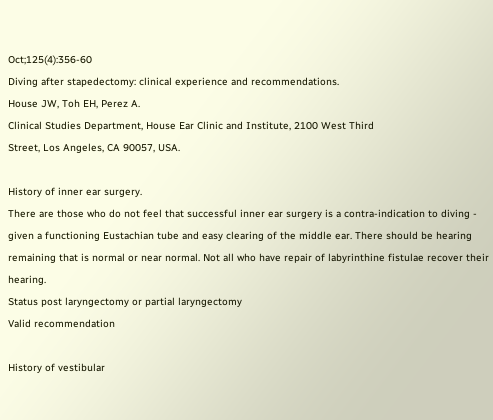Oct;125(4):356-60
Diving after stapedectomy: clinical experience and recommendations.
House JW, Toh EH, Perez A.
Clinical Studies Department, House Ear Clinic and Institute, 2100 West Third
Street, Los Angeles, CA 90057, USA.

History of inner ear surgery.
There are those who do not feel that successful inner ear surgery is a contra-indication to diving - given a functioning Eustachian tube and easy clearing of the middle ear. There should be hearing remaining that is normal or near normal. Not all who have repair of labyrinthine fistulae recover their hearing.
Status post laryngectomy or partial laryngectomy
Valid recommendation

History of vestibular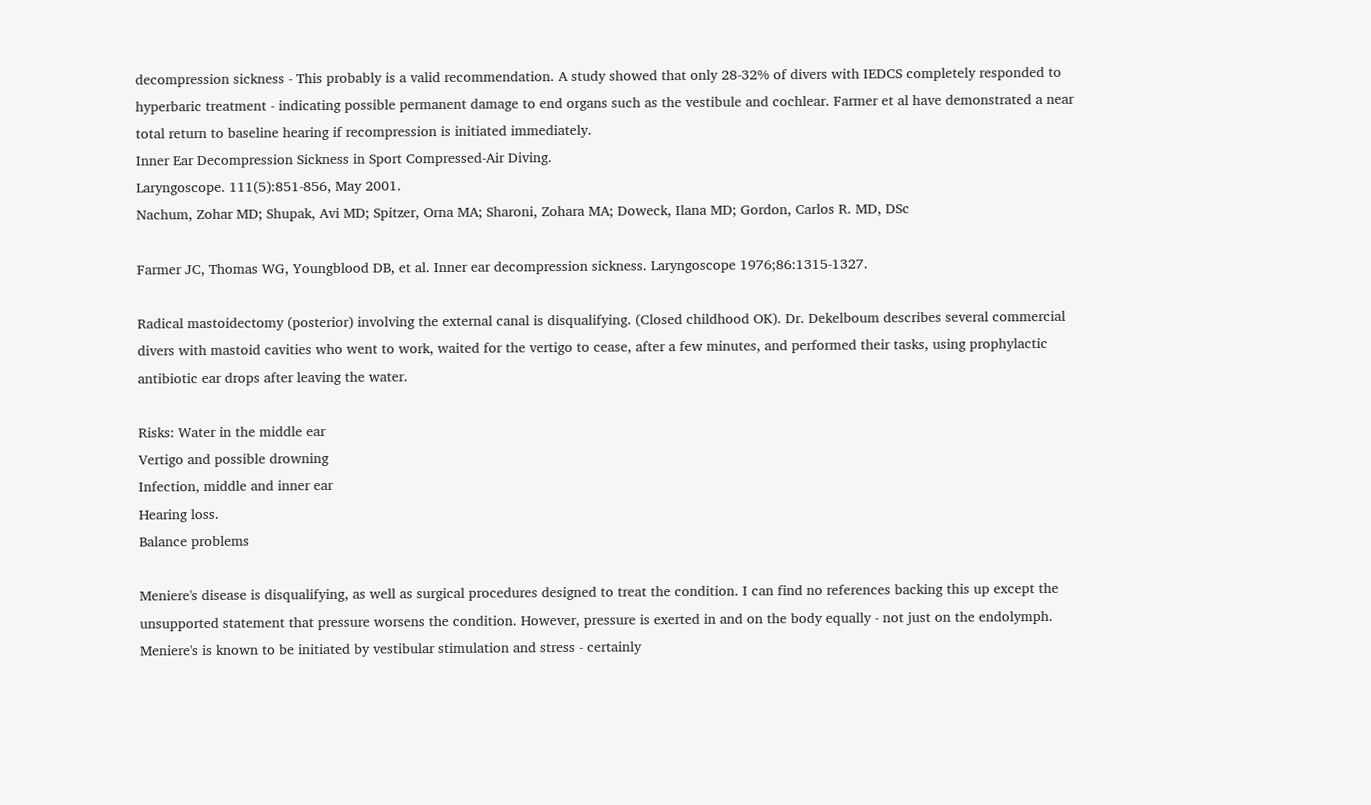decompression sickness - This probably is a valid recommendation. A study showed that only 28-32% of divers with IEDCS completely responded to hyperbaric treatment - indicating possible permanent damage to end organs such as the vestibule and cochlear. Farmer et al have demonstrated a near total return to baseline hearing if recompression is initiated immediately.
Inner Ear Decompression Sickness in Sport Compressed-Air Diving.
Laryngoscope. 111(5):851-856, May 2001.
Nachum, Zohar MD; Shupak, Avi MD; Spitzer, Orna MA; Sharoni, Zohara MA; Doweck, Ilana MD; Gordon, Carlos R. MD, DSc

Farmer JC, Thomas WG, Youngblood DB, et al. Inner ear decompression sickness. Laryngoscope 1976;86:1315-1327.

Radical mastoidectomy (posterior) involving the external canal is disqualifying. (Closed childhood OK). Dr. Dekelboum describes several commercial divers with mastoid cavities who went to work, waited for the vertigo to cease, after a few minutes, and performed their tasks, using prophylactic antibiotic ear drops after leaving the water.

Risks: Water in the middle ear
Vertigo and possible drowning
Infection, middle and inner ear
Hearing loss.
Balance problems

Meniere's disease is disqualifying, as well as surgical procedures designed to treat the condition. I can find no references backing this up except the unsupported statement that pressure worsens the condition. However, pressure is exerted in and on the body equally - not just on the endolymph. Meniere's is known to be initiated by vestibular stimulation and stress - certainly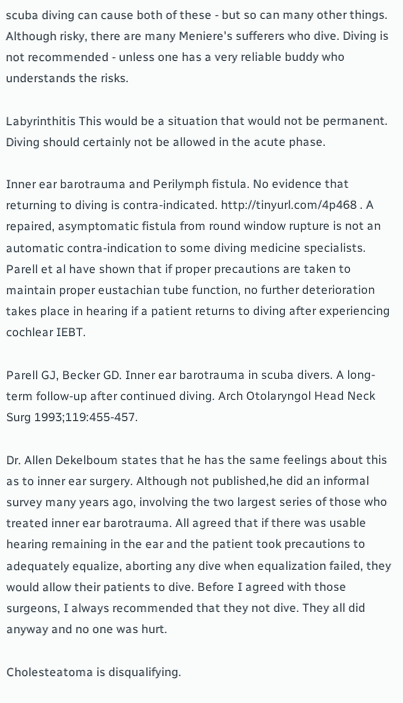scuba diving can cause both of these - but so can many other things. Although risky, there are many Meniere's sufferers who dive. Diving is not recommended - unless one has a very reliable buddy who understands the risks.

Labyrinthitis This would be a situation that would not be permanent. Diving should certainly not be allowed in the acute phase.

Inner ear barotrauma and Perilymph fistula. No evidence that returning to diving is contra-indicated. http://tinyurl.com/4p468 . A repaired, asymptomatic fistula from round window rupture is not an automatic contra-indication to some diving medicine specialists. Parell et al have shown that if proper precautions are taken to maintain proper eustachian tube function, no further deterioration takes place in hearing if a patient returns to diving after experiencing cochlear IEBT.

Parell GJ, Becker GD. Inner ear barotrauma in scuba divers. A long-term follow-up after continued diving. Arch Otolaryngol Head Neck Surg 1993;119:455-457.

Dr. Allen Dekelboum states that he has the same feelings about this as to inner ear surgery. Although not published,he did an informal survey many years ago, involving the two largest series of those who treated inner ear barotrauma. All agreed that if there was usable hearing remaining in the ear and the patient took precautions to adequately equalize, aborting any dive when equalization failed, they would allow their patients to dive. Before I agreed with those surgeons, I always recommended that they not dive. They all did anyway and no one was hurt.

Cholesteatoma is disqualifying.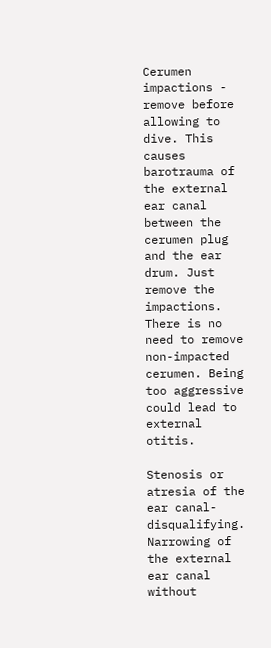Cerumen impactions - remove before allowing to dive. This causes barotrauma of the external ear canal between the cerumen plug and the ear drum. Just remove the impactions. There is no need to remove non-impacted cerumen. Being too aggressive could lead to external otitis.

Stenosis or atresia of the ear canal- disqualifying. Narrowing of the external ear canal without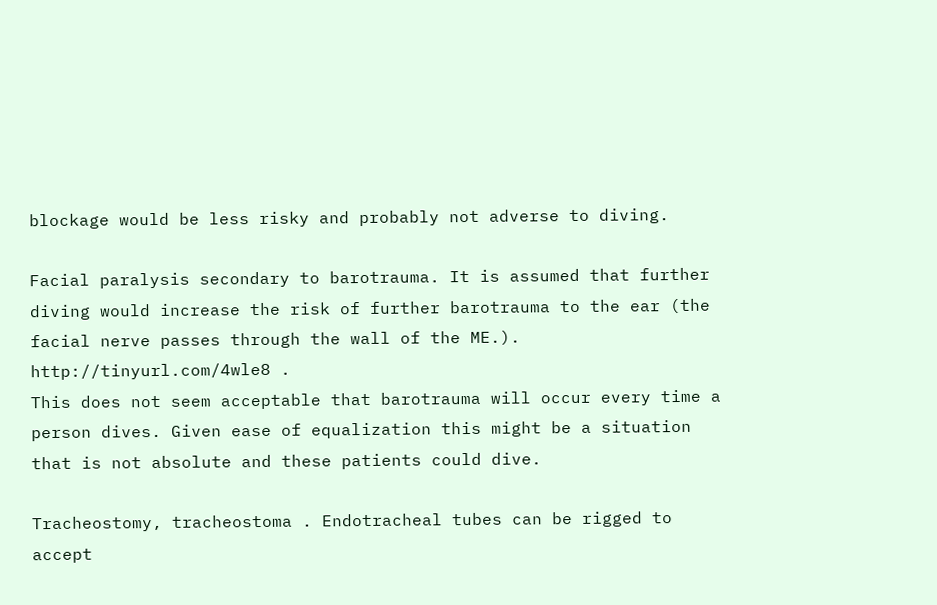blockage would be less risky and probably not adverse to diving.

Facial paralysis secondary to barotrauma. It is assumed that further diving would increase the risk of further barotrauma to the ear (the facial nerve passes through the wall of the ME.). http://tinyurl.com/4wle8 .
This does not seem acceptable that barotrauma will occur every time a person dives. Given ease of equalization this might be a situation that is not absolute and these patients could dive.

Tracheostomy, tracheostoma . Endotracheal tubes can be rigged to accept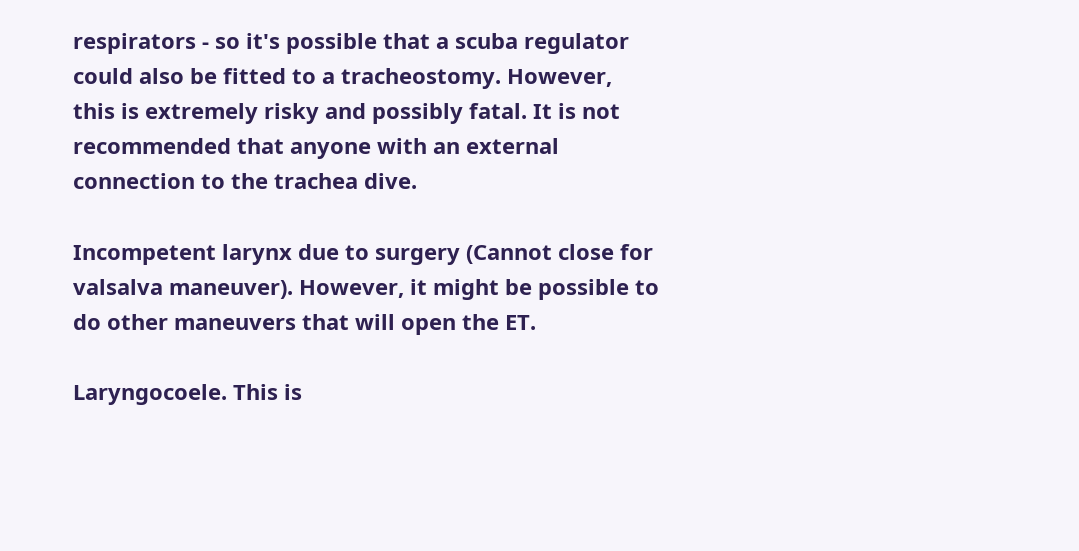respirators - so it's possible that a scuba regulator could also be fitted to a tracheostomy. However, this is extremely risky and possibly fatal. It is not recommended that anyone with an external connection to the trachea dive.

Incompetent larynx due to surgery (Cannot close for valsalva maneuver). However, it might be possible to do other maneuvers that will open the ET.

Laryngocoele. This is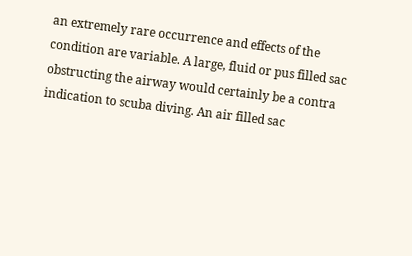an extremely rare occurrence and effects of the condition are variable. A large, fluid or pus filled sac obstructing the airway would certainly be a contra indication to scuba diving. An air filled sac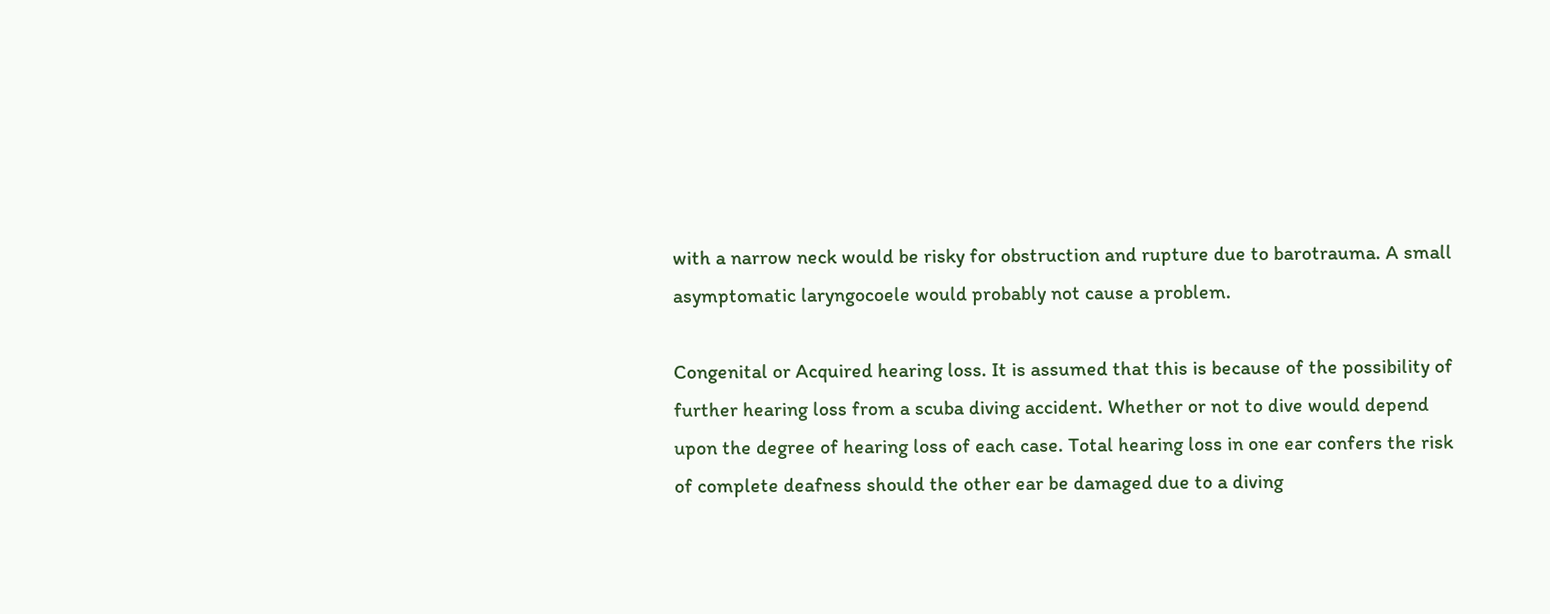with a narrow neck would be risky for obstruction and rupture due to barotrauma. A small asymptomatic laryngocoele would probably not cause a problem.

Congenital or Acquired hearing loss. It is assumed that this is because of the possibility of further hearing loss from a scuba diving accident. Whether or not to dive would depend upon the degree of hearing loss of each case. Total hearing loss in one ear confers the risk of complete deafness should the other ear be damaged due to a diving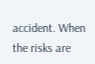accident. When the risks are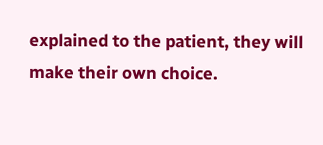explained to the patient, they will make their own choice.